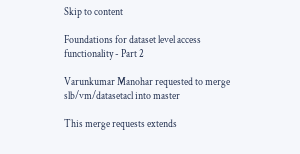Skip to content

Foundations for dataset level access functionality - Part 2

Varunkumar Manohar requested to merge slb/vm/datasetacl into master

This merge requests extends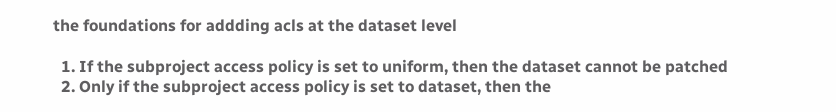the foundations for addding acls at the dataset level

  1. If the subproject access policy is set to uniform, then the dataset cannot be patched
  2. Only if the subproject access policy is set to dataset, then the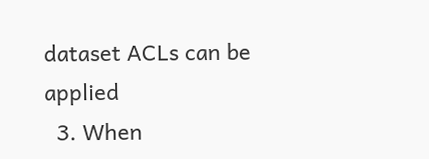dataset ACLs can be applied
  3. When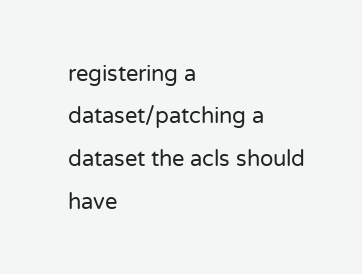registering a dataset/patching a dataset the acls should have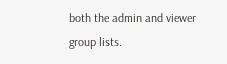both the admin and viewer group lists.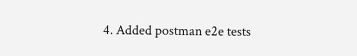4. Added postman e2e tests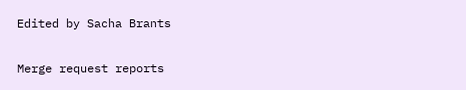Edited by Sacha Brants

Merge request reports